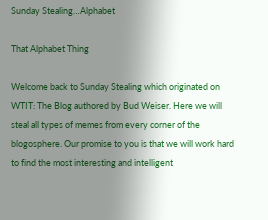Sunday Stealing…Alphabet

That Alphabet Thing

Welcome back to Sunday Stealing which originated on WTIT: The Blog authored by Bud Weiser. Here we will steal all types of memes from every corner of the blogosphere. Our promise to you is that we will work hard to find the most interesting and intelligent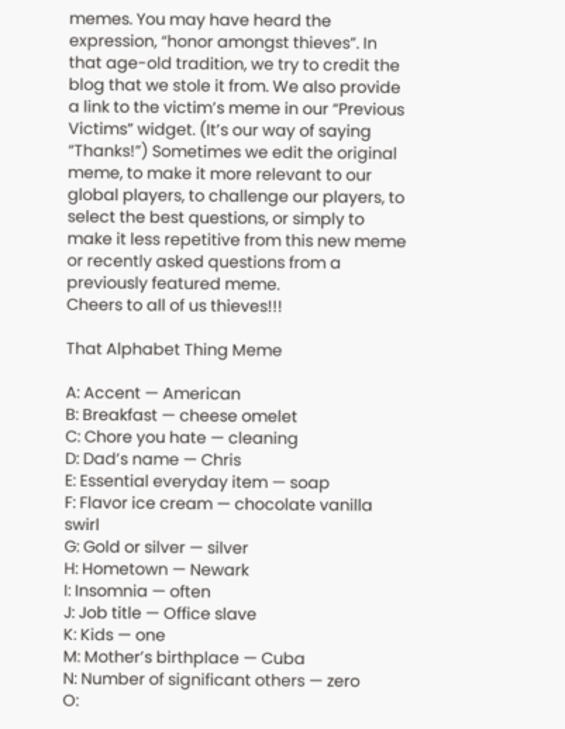memes. You may have heard the expression, “honor amongst thieves”. In that age-old tradition, we try to credit the blog that we stole it from. We also provide a link to the victim’s meme in our “Previous Victims” widget. (It’s our way of saying “Thanks!”) Sometimes we edit the original meme, to make it more relevant to our global players, to challenge our players, to select the best questions, or simply to make it less repetitive from this new meme or recently asked questions from a previously featured meme.
Cheers to all of us thieves!!!

That Alphabet Thing Meme

A: Accent — American
B: Breakfast — cheese omelet
C: Chore you hate — cleaning
D: Dad’s name — Chris
E: Essential everyday item — soap
F: Flavor ice cream — chocolate vanilla swirl
G: Gold or silver — silver
H: Hometown — Newark
I: Insomnia — often
J: Job title — Office slave
K: Kids — one
M: Mother’s birthplace — Cuba
N: Number of significant others — zero
O: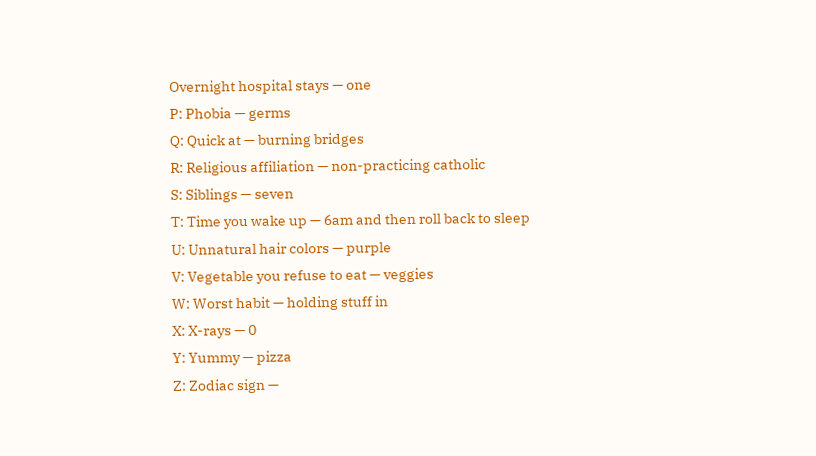Overnight hospital stays — one
P: Phobia — germs
Q: Quick at — burning bridges
R: Religious affiliation — non-practicing catholic
S: Siblings — seven
T: Time you wake up — 6am and then roll back to sleep
U: Unnatural hair colors — purple
V: Vegetable you refuse to eat — veggies
W: Worst habit — holding stuff in
X: X-rays — 0
Y: Yummy — pizza
Z: Zodiac sign —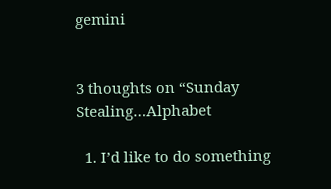gemini


3 thoughts on “Sunday Stealing…Alphabet

  1. I’d like to do something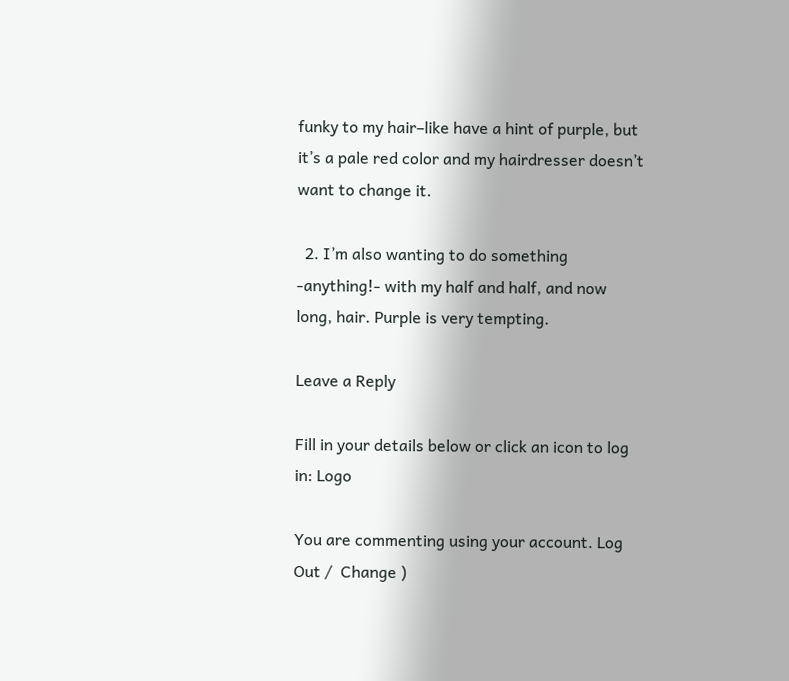funky to my hair–like have a hint of purple, but it’s a pale red color and my hairdresser doesn’t want to change it.

  2. I’m also wanting to do something -anything!- with my half and half, and now long, hair. Purple is very tempting.

Leave a Reply

Fill in your details below or click an icon to log in: Logo

You are commenting using your account. Log Out /  Change )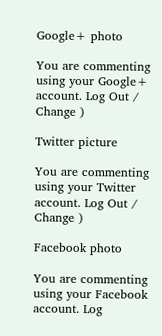Google+ photo

You are commenting using your Google+ account. Log Out /  Change )

Twitter picture

You are commenting using your Twitter account. Log Out /  Change )

Facebook photo

You are commenting using your Facebook account. Log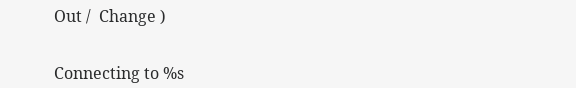Out /  Change )


Connecting to %s